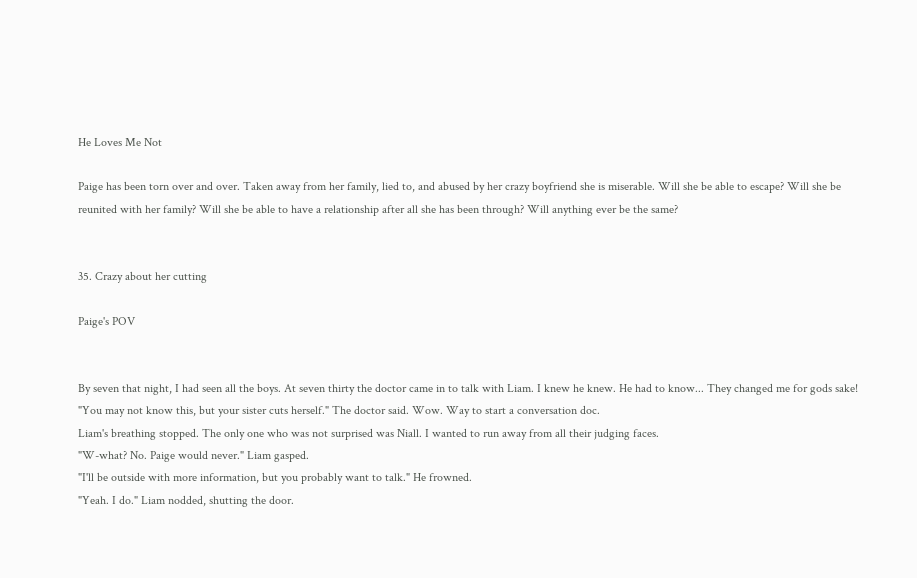He Loves Me Not

Paige has been torn over and over. Taken away from her family, lied to, and abused by her crazy boyfriend she is miserable. Will she be able to escape? Will she be reunited with her family? Will she be able to have a relationship after all she has been through? Will anything ever be the same?


35. Crazy about her cutting

Paige's POV


By seven that night, I had seen all the boys. At seven thirty the doctor came in to talk with Liam. I knew he knew. He had to know... They changed me for gods sake!
"You may not know this, but your sister cuts herself." The doctor said. Wow. Way to start a conversation doc.
Liam's breathing stopped. The only one who was not surprised was Niall. I wanted to run away from all their judging faces.
"W-what? No. Paige would never." Liam gasped.
"I'll be outside with more information, but you probably want to talk." He frowned.
"Yeah. I do." Liam nodded, shutting the door.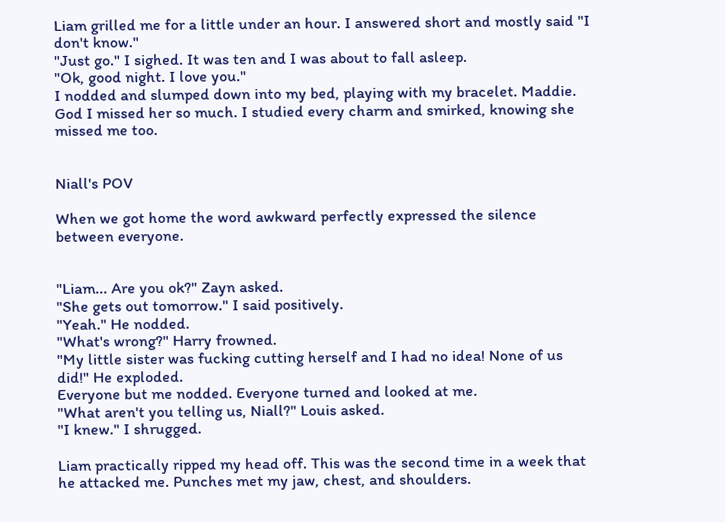Liam grilled me for a little under an hour. I answered short and mostly said "I don't know."
"Just go." I sighed. It was ten and I was about to fall asleep.
"Ok, good night. I love you."
I nodded and slumped down into my bed, playing with my bracelet. Maddie. God I missed her so much. I studied every charm and smirked, knowing she missed me too.


Niall's POV

When we got home the word awkward perfectly expressed the silence between everyone.


"Liam... Are you ok?" Zayn asked.
"She gets out tomorrow." I said positively.
"Yeah." He nodded.
"What's wrong?" Harry frowned.
"My little sister was fucking cutting herself and I had no idea! None of us did!" He exploded.
Everyone but me nodded. Everyone turned and looked at me.
"What aren't you telling us, Niall?" Louis asked.
"I knew." I shrugged.

Liam practically ripped my head off. This was the second time in a week that he attacked me. Punches met my jaw, chest, and shoulders.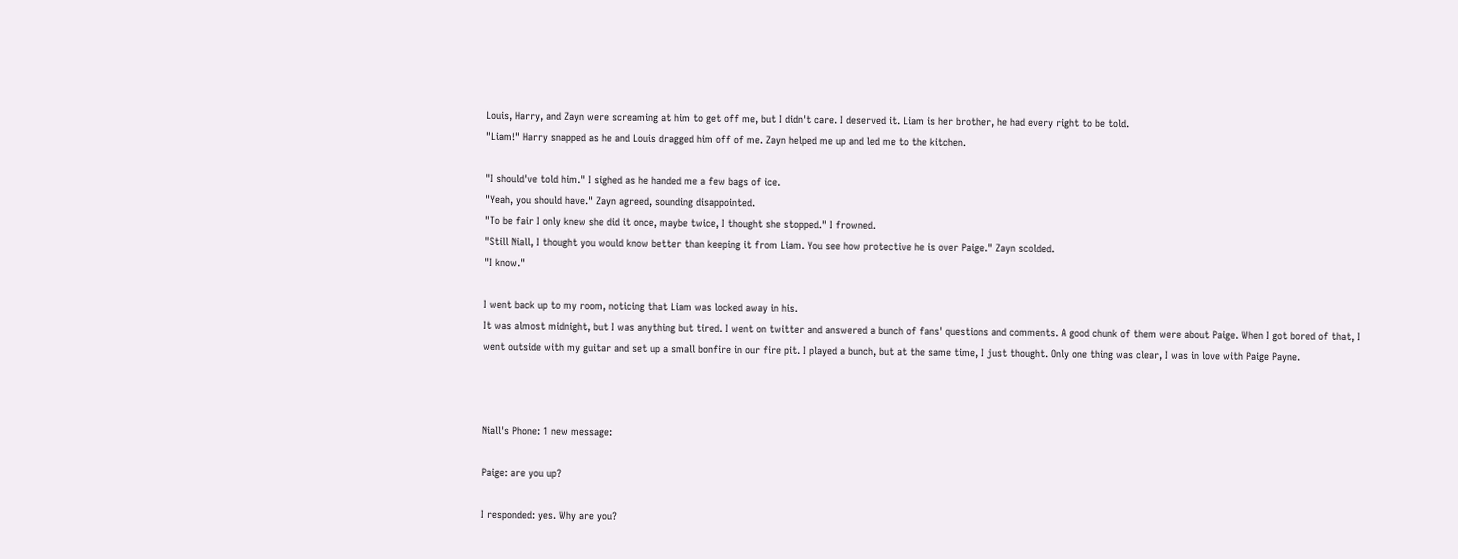Louis, Harry, and Zayn were screaming at him to get off me, but I didn't care. I deserved it. Liam is her brother, he had every right to be told.
"Liam!" Harry snapped as he and Louis dragged him off of me. Zayn helped me up and led me to the kitchen.

"I should've told him." I sighed as he handed me a few bags of ice.
"Yeah, you should have." Zayn agreed, sounding disappointed.
"To be fair I only knew she did it once, maybe twice, I thought she stopped." I frowned.
"Still Niall, I thought you would know better than keeping it from Liam. You see how protective he is over Paige." Zayn scolded.
"I know."

I went back up to my room, noticing that Liam was locked away in his.
It was almost midnight, but I was anything but tired. I went on twitter and answered a bunch of fans' questions and comments. A good chunk of them were about Paige. When I got bored of that, I went outside with my guitar and set up a small bonfire in our fire pit. I played a bunch, but at the same time, I just thought. Only one thing was clear, I was in love with Paige Payne.



Niall's Phone: 1 new message:

Paige: are you up?

I responded: yes. Why are you?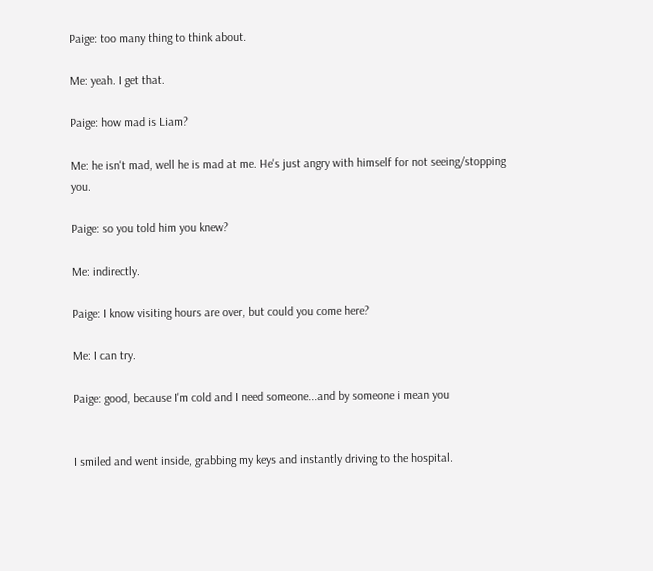Paige: too many thing to think about.

Me: yeah. I get that.

Paige: how mad is Liam?

Me: he isn't mad, well he is mad at me. He's just angry with himself for not seeing/stopping you.

Paige: so you told him you knew?

Me: indirectly.

Paige: I know visiting hours are over, but could you come here?

Me: I can try.

Paige: good, because I'm cold and I need someone...and by someone i mean you


I smiled and went inside, grabbing my keys and instantly driving to the hospital.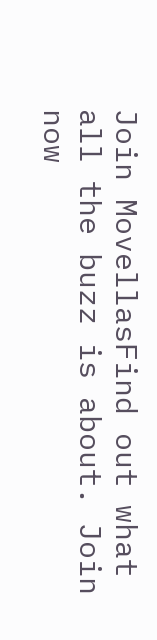Join MovellasFind out what all the buzz is about. Join now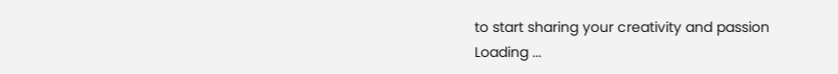to start sharing your creativity and passion
Loading ...